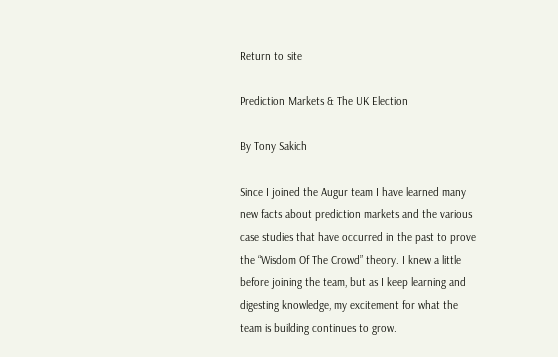Return to site

Prediction Markets & The UK Election

By Tony Sakich

Since I joined the Augur team I have learned many new facts about prediction markets and the various case studies that have occurred in the past to prove the “Wisdom Of The Crowd” theory. I knew a little before joining the team, but as I keep learning and digesting knowledge, my excitement for what the team is building continues to grow.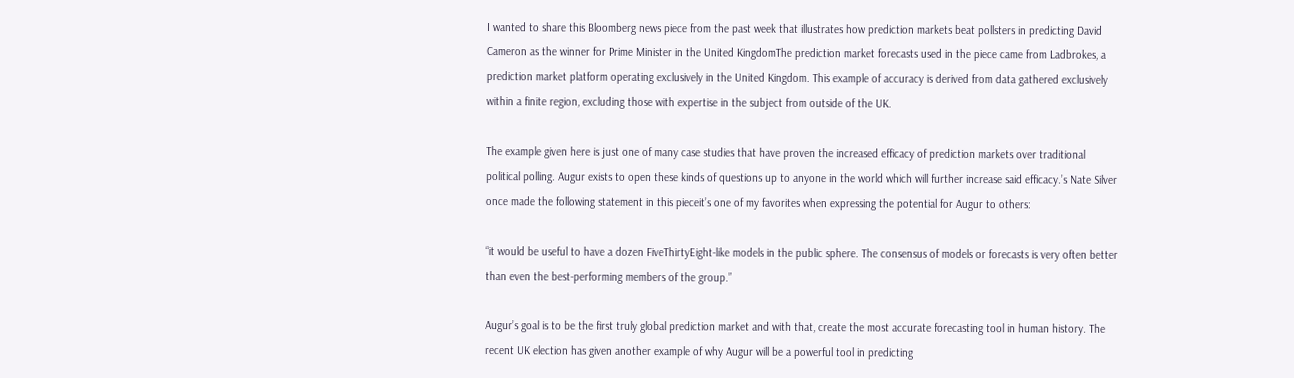I wanted to share this Bloomberg news piece from the past week that illustrates how prediction markets beat pollsters in predicting David Cameron as the winner for Prime Minister in the United KingdomThe prediction market forecasts used in the piece came from Ladbrokes, a prediction market platform operating exclusively in the United Kingdom. This example of accuracy is derived from data gathered exclusively within a finite region, excluding those with expertise in the subject from outside of the UK.

The example given here is just one of many case studies that have proven the increased efficacy of prediction markets over traditional political polling. Augur exists to open these kinds of questions up to anyone in the world which will further increase said efficacy.’s Nate Silver once made the following statement in this pieceit’s one of my favorites when expressing the potential for Augur to others:

“it would be useful to have a dozen FiveThirtyEight-like models in the public sphere. The consensus of models or forecasts is very often better than even the best-performing members of the group.”

Augur’s goal is to be the first truly global prediction market and with that, create the most accurate forecasting tool in human history. The recent UK election has given another example of why Augur will be a powerful tool in predicting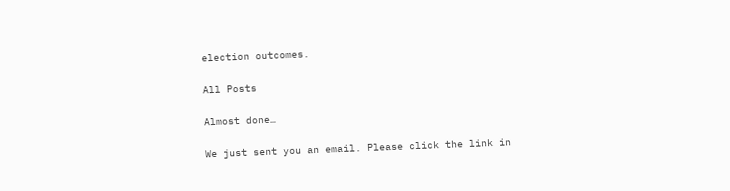election outcomes.

All Posts

Almost done…

We just sent you an email. Please click the link in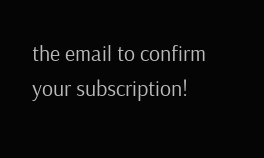the email to confirm your subscription!